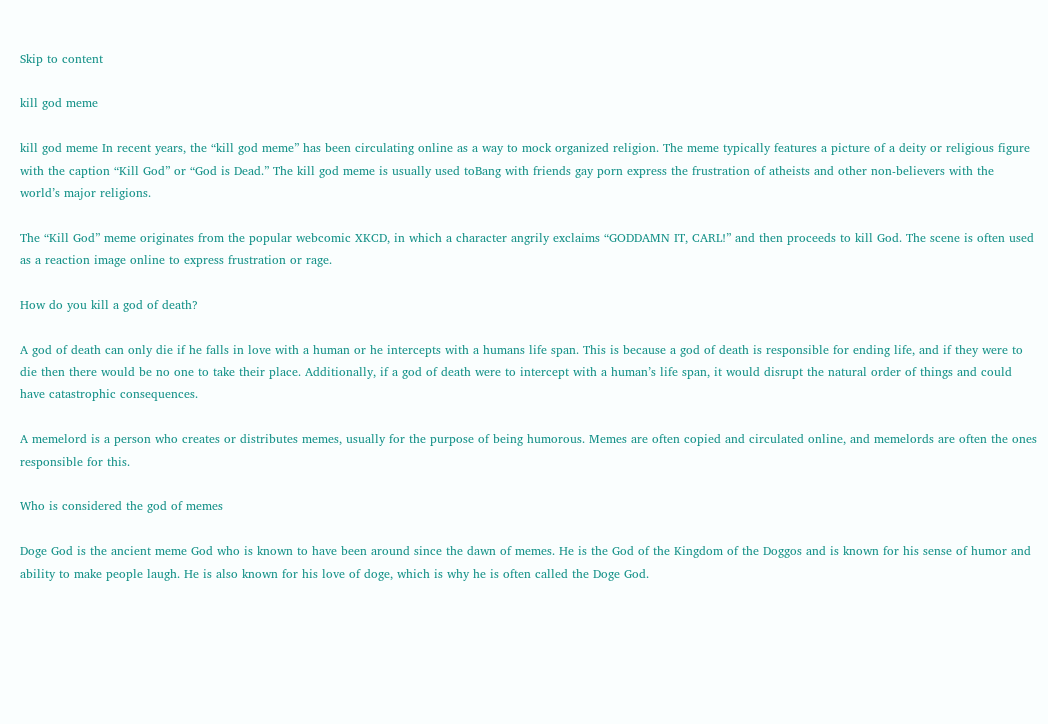Skip to content

kill god meme

kill god meme In recent years, the “kill god meme” has been circulating online as a way to mock organized religion. The meme typically features a picture of a deity or religious figure with the caption “Kill God” or “God is Dead.” The kill god meme is usually used toBang with friends gay porn express the frustration of atheists and other non-believers with the world’s major religions.

The “Kill God” meme originates from the popular webcomic XKCD, in which a character angrily exclaims “GODDAMN IT, CARL!” and then proceeds to kill God. The scene is often used as a reaction image online to express frustration or rage.

How do you kill a god of death?

A god of death can only die if he falls in love with a human or he intercepts with a humans life span. This is because a god of death is responsible for ending life, and if they were to die then there would be no one to take their place. Additionally, if a god of death were to intercept with a human’s life span, it would disrupt the natural order of things and could have catastrophic consequences.

A memelord is a person who creates or distributes memes, usually for the purpose of being humorous. Memes are often copied and circulated online, and memelords are often the ones responsible for this.

Who is considered the god of memes

Doge God is the ancient meme God who is known to have been around since the dawn of memes. He is the God of the Kingdom of the Doggos and is known for his sense of humor and ability to make people laugh. He is also known for his love of doge, which is why he is often called the Doge God.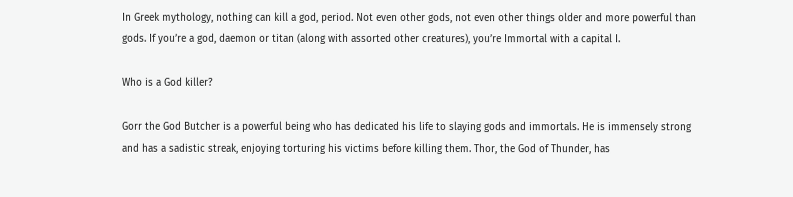In Greek mythology, nothing can kill a god, period. Not even other gods, not even other things older and more powerful than gods. If you’re a god, daemon or titan (along with assorted other creatures), you’re Immortal with a capital I.

Who is a God killer?

Gorr the God Butcher is a powerful being who has dedicated his life to slaying gods and immortals. He is immensely strong and has a sadistic streak, enjoying torturing his victims before killing them. Thor, the God of Thunder, has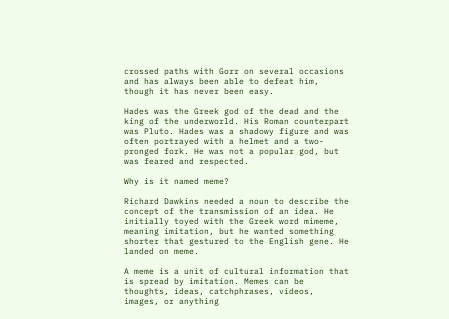crossed paths with Gorr on several occasions and has always been able to defeat him, though it has never been easy.

Hades was the Greek god of the dead and the king of the underworld. His Roman counterpart was Pluto. Hades was a shadowy figure and was often portrayed with a helmet and a two-pronged fork. He was not a popular god, but was feared and respected.

Why is it named meme?

Richard Dawkins needed a noun to describe the concept of the transmission of an idea. He initially toyed with the Greek word mimeme, meaning imitation, but he wanted something shorter that gestured to the English gene. He landed on meme.

A meme is a unit of cultural information that is spread by imitation. Memes can be thoughts, ideas, catchphrases, videos, images, or anything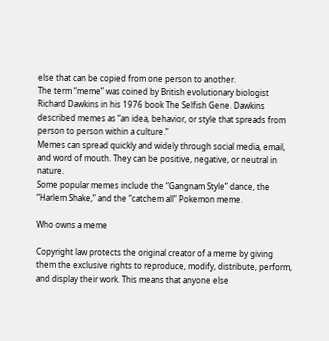else that can be copied from one person to another.
The term “meme” was coined by British evolutionary biologist Richard Dawkins in his 1976 book The Selfish Gene. Dawkins described memes as “an idea, behavior, or style that spreads from person to person within a culture.”
Memes can spread quickly and widely through social media, email, and word of mouth. They can be positive, negative, or neutral in nature.
Some popular memes include the “Gangnam Style” dance, the “Harlem Shake,” and the “catchem all” Pokemon meme.

Who owns a meme

Copyright law protects the original creator of a meme by giving them the exclusive rights to reproduce, modify, distribute, perform, and display their work. This means that anyone else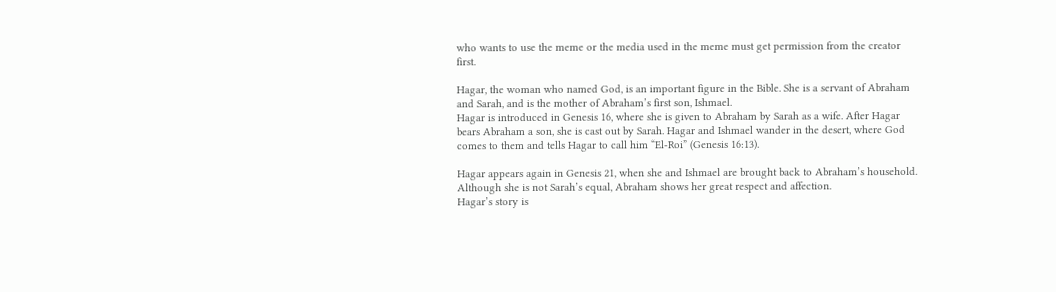who wants to use the meme or the media used in the meme must get permission from the creator first.

Hagar, the woman who named God, is an important figure in the Bible. She is a servant of Abraham and Sarah, and is the mother of Abraham’s first son, Ishmael.
Hagar is introduced in Genesis 16, where she is given to Abraham by Sarah as a wife. After Hagar bears Abraham a son, she is cast out by Sarah. Hagar and Ishmael wander in the desert, where God comes to them and tells Hagar to call him “El-Roi” (Genesis 16:13).

Hagar appears again in Genesis 21, when she and Ishmael are brought back to Abraham’s household. Although she is not Sarah’s equal, Abraham shows her great respect and affection.
Hagar’s story is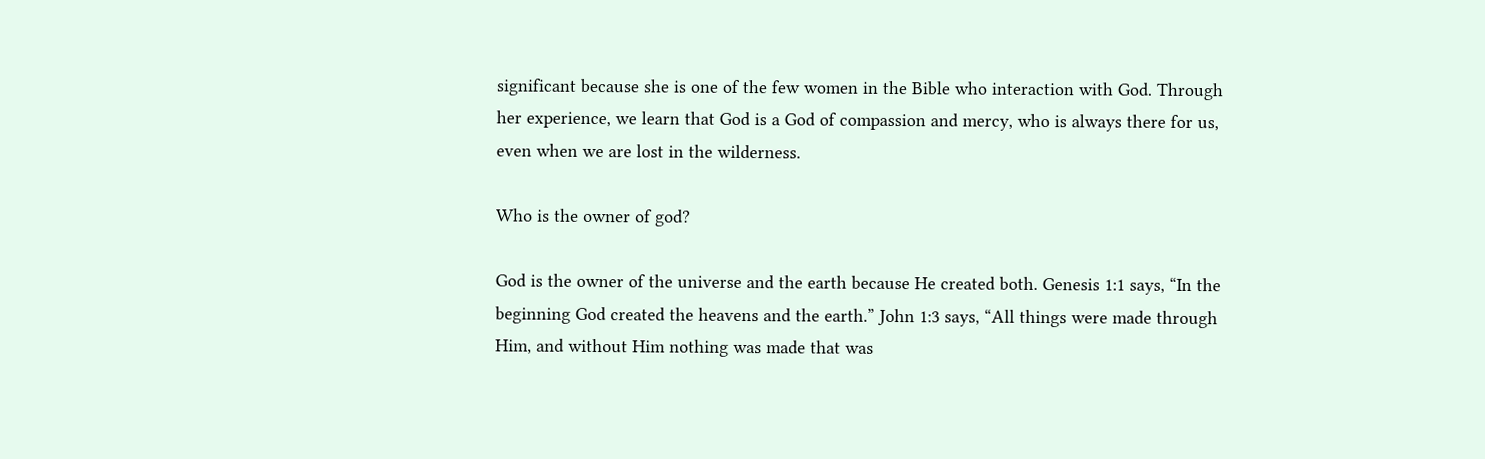significant because she is one of the few women in the Bible who interaction with God. Through her experience, we learn that God is a God of compassion and mercy, who is always there for us, even when we are lost in the wilderness.

Who is the owner of god?

God is the owner of the universe and the earth because He created both. Genesis 1:1 says, “In the beginning God created the heavens and the earth.” John 1:3 says, “All things were made through Him, and without Him nothing was made that was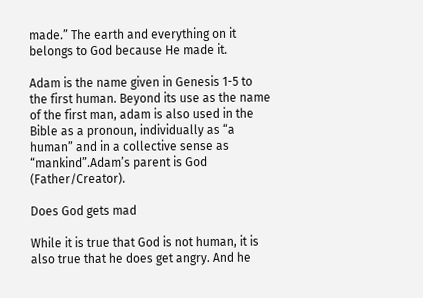made.” The earth and everything on it belongs to God because He made it.

Adam is the name given in Genesis 1-5 to the first human. Beyond its use as the name of the first man, adam is also used in the Bible as a pronoun, individually as “a human” and in a collective sense as “mankind”.Adam’s parent is God (Father/Creator).

Does God gets mad

While it is true that God is not human, it is also true that he does get angry. And he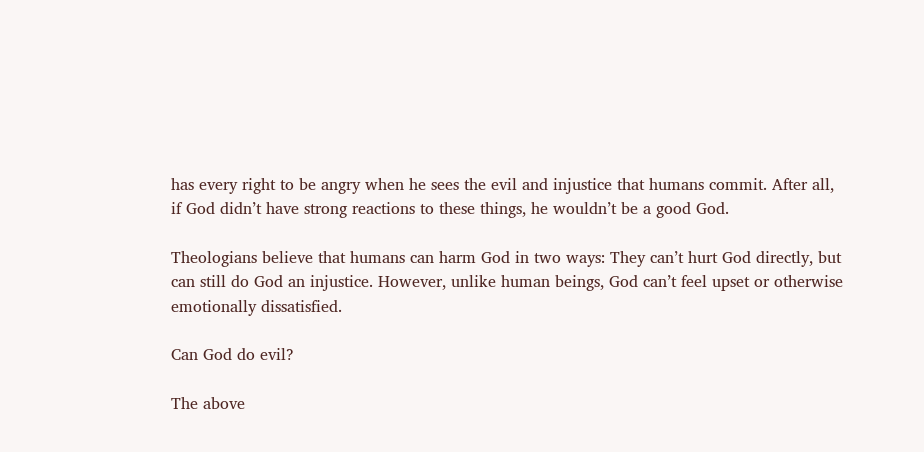has every right to be angry when he sees the evil and injustice that humans commit. After all, if God didn’t have strong reactions to these things, he wouldn’t be a good God.

Theologians believe that humans can harm God in two ways: They can’t hurt God directly, but can still do God an injustice. However, unlike human beings, God can’t feel upset or otherwise emotionally dissatisfied.

Can God do evil?

The above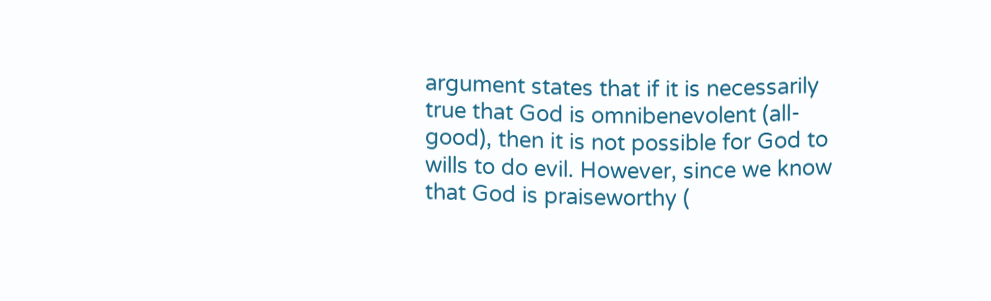argument states that if it is necessarily true that God is omnibenevolent (all-good), then it is not possible for God to wills to do evil. However, since we know that God is praiseworthy (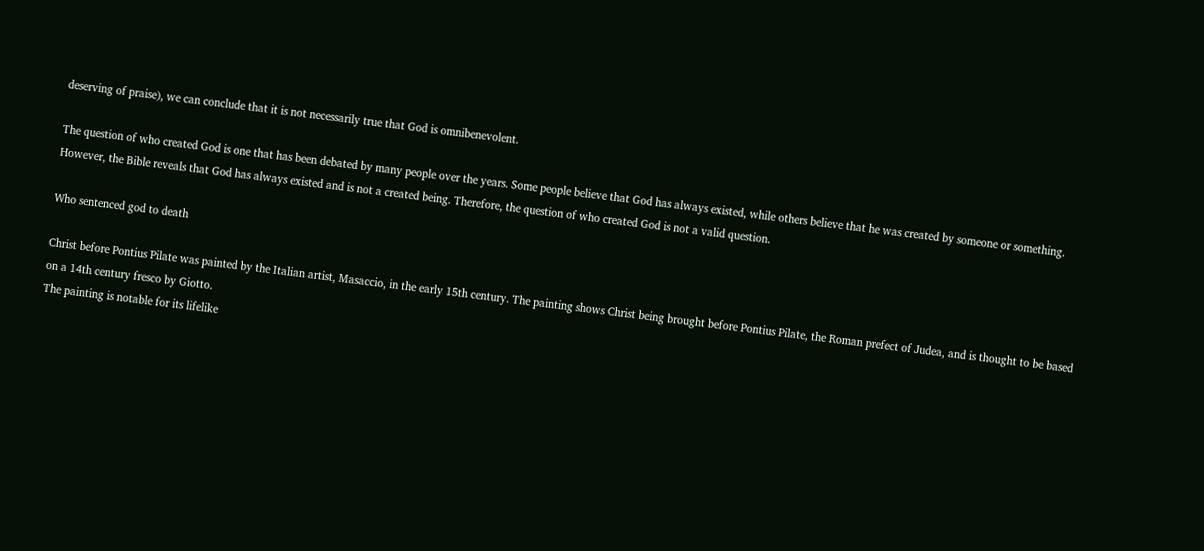deserving of praise), we can conclude that it is not necessarily true that God is omnibenevolent.

The question of who created God is one that has been debated by many people over the years. Some people believe that God has always existed, while others believe that he was created by someone or something. However, the Bible reveals that God has always existed and is not a created being. Therefore, the question of who created God is not a valid question.

Who sentenced god to death

Christ before Pontius Pilate was painted by the Italian artist, Masaccio, in the early 15th century. The painting shows Christ being brought before Pontius Pilate, the Roman prefect of Judea, and is thought to be based on a 14th century fresco by Giotto.
The painting is notable for its lifelike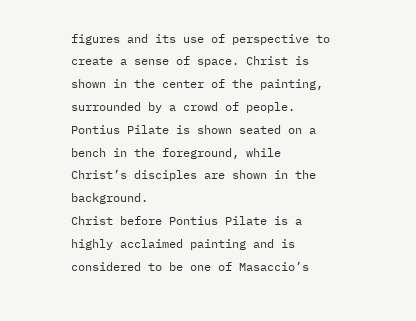figures and its use of perspective to create a sense of space. Christ is shown in the center of the painting, surrounded by a crowd of people. Pontius Pilate is shown seated on a bench in the foreground, while Christ’s disciples are shown in the background.
Christ before Pontius Pilate is a highly acclaimed painting and is considered to be one of Masaccio’s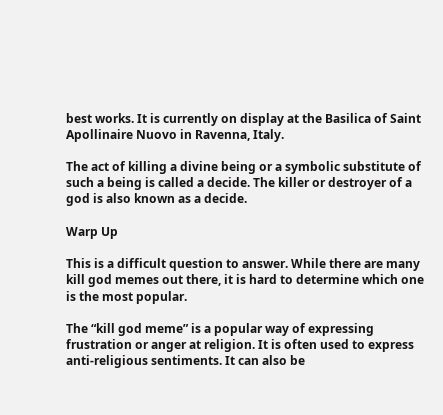best works. It is currently on display at the Basilica of Saint Apollinaire Nuovo in Ravenna, Italy.

The act of killing a divine being or a symbolic substitute of such a being is called a decide. The killer or destroyer of a god is also known as a decide.

Warp Up

This is a difficult question to answer. While there are many kill god memes out there, it is hard to determine which one is the most popular.

The “kill god meme” is a popular way of expressing frustration or anger at religion. It is often used to express anti-religious sentiments. It can also be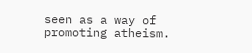seen as a way of promoting atheism.